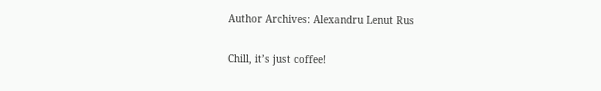Author Archives: Alexandru Lenut Rus

Chill, it’s just coffee!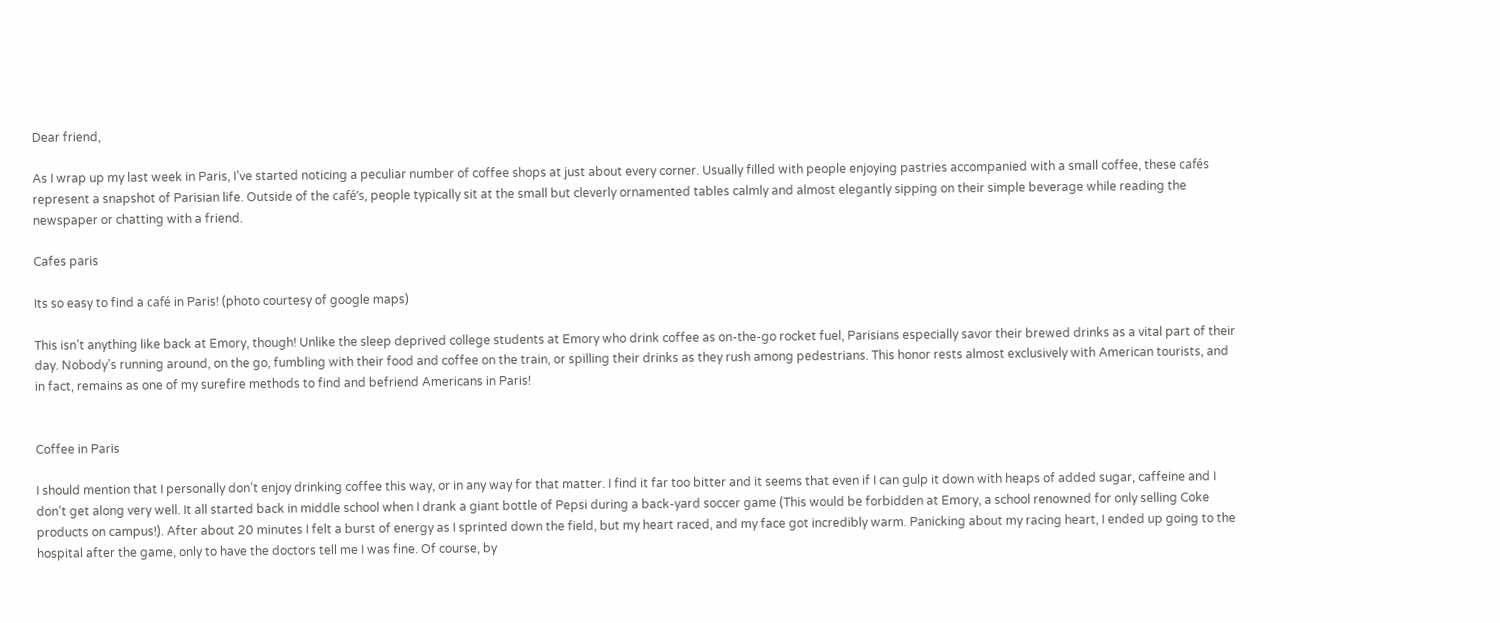Dear friend,

As I wrap up my last week in Paris, I’ve started noticing a peculiar number of coffee shops at just about every corner. Usually filled with people enjoying pastries accompanied with a small coffee, these cafés represent a snapshot of Parisian life. Outside of the café’s, people typically sit at the small but cleverly ornamented tables calmly and almost elegantly sipping on their simple beverage while reading the newspaper or chatting with a friend.

Cafes paris

Its so easy to find a café in Paris! (photo courtesy of google maps)

This isn’t anything like back at Emory, though! Unlike the sleep deprived college students at Emory who drink coffee as on-the-go rocket fuel, Parisians especially savor their brewed drinks as a vital part of their day. Nobody’s running around, on the go, fumbling with their food and coffee on the train, or spilling their drinks as they rush among pedestrians. This honor rests almost exclusively with American tourists, and in fact, remains as one of my surefire methods to find and befriend Americans in Paris!


Coffee in Paris

I should mention that I personally don’t enjoy drinking coffee this way, or in any way for that matter. I find it far too bitter and it seems that even if I can gulp it down with heaps of added sugar, caffeine and I don’t get along very well. It all started back in middle school when I drank a giant bottle of Pepsi during a back-yard soccer game (This would be forbidden at Emory, a school renowned for only selling Coke products on campus!). After about 20 minutes I felt a burst of energy as I sprinted down the field, but my heart raced, and my face got incredibly warm. Panicking about my racing heart, I ended up going to the hospital after the game, only to have the doctors tell me I was fine. Of course, by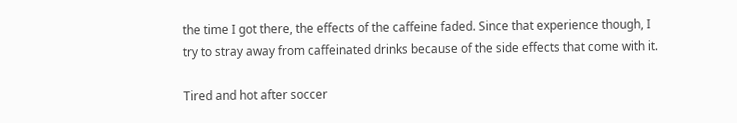the time I got there, the effects of the caffeine faded. Since that experience though, I try to stray away from caffeinated drinks because of the side effects that come with it.

Tired and hot after soccer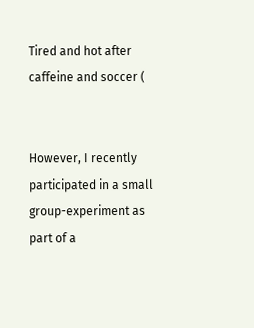Tired and hot after caffeine and soccer (


However, I recently participated in a small group-experiment as part of a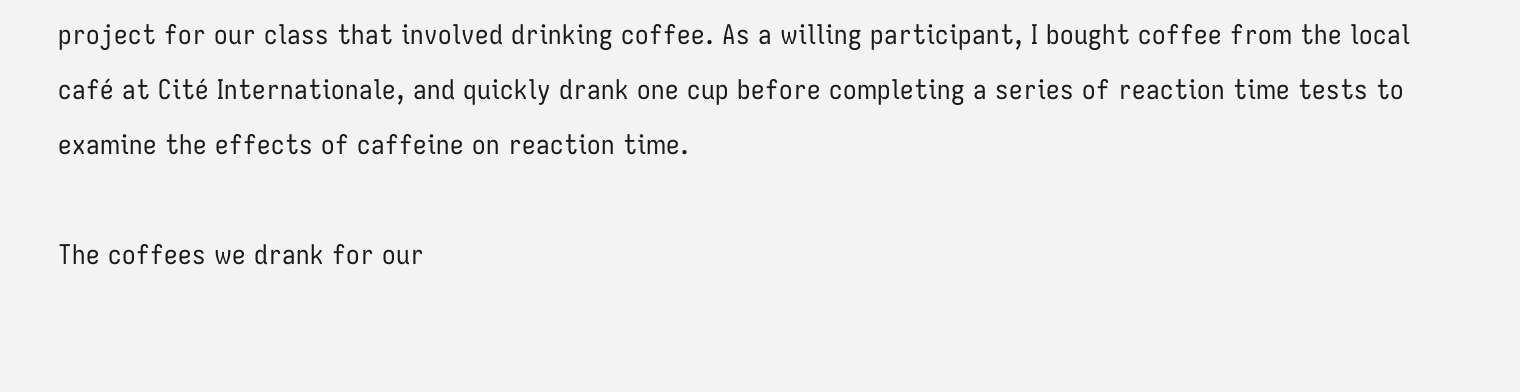project for our class that involved drinking coffee. As a willing participant, I bought coffee from the local café at Cité Internationale, and quickly drank one cup before completing a series of reaction time tests to examine the effects of caffeine on reaction time.

The coffees we drank for our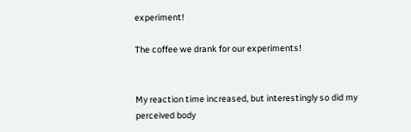experiment!

The coffee we drank for our experiments!


My reaction time increased, but interestingly so did my perceived body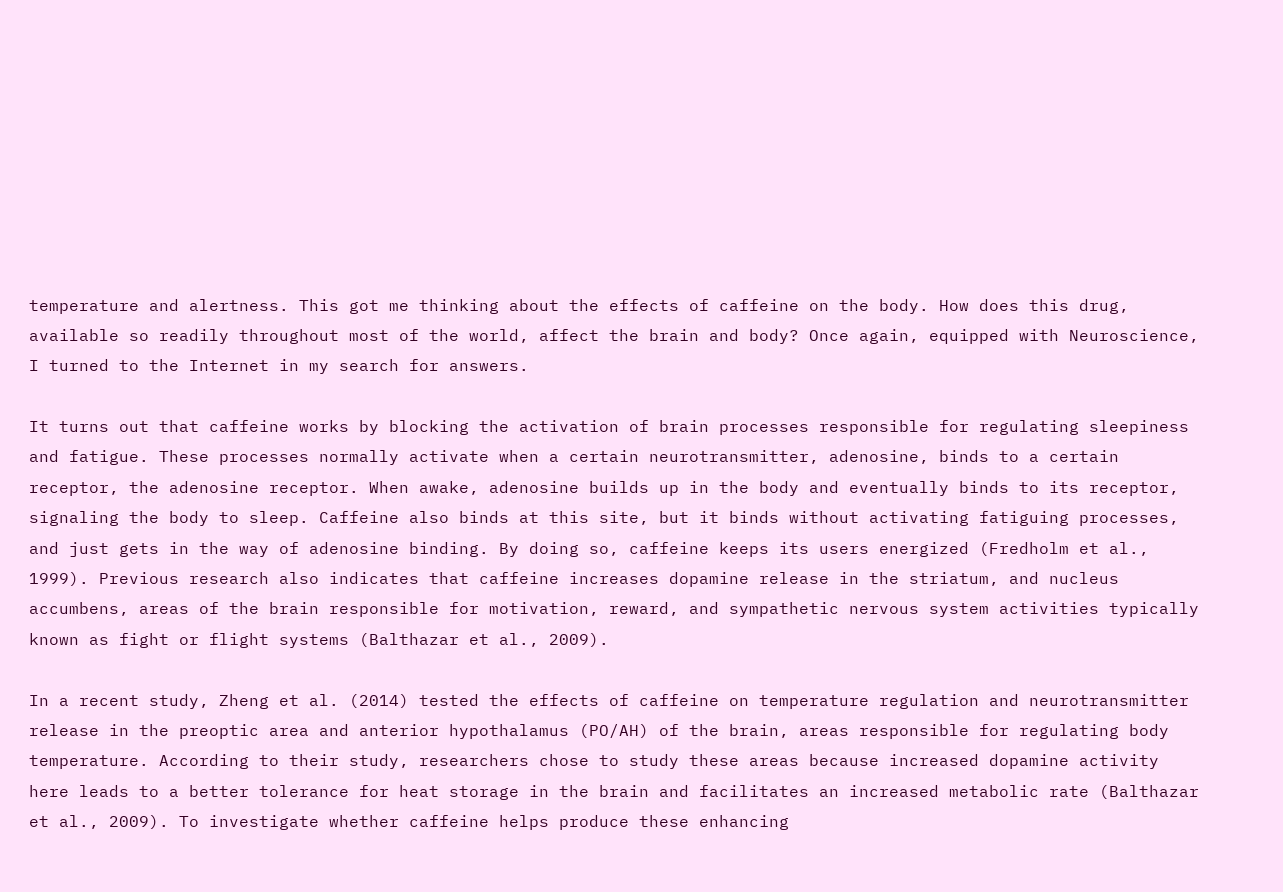temperature and alertness. This got me thinking about the effects of caffeine on the body. How does this drug, available so readily throughout most of the world, affect the brain and body? Once again, equipped with Neuroscience, I turned to the Internet in my search for answers.

It turns out that caffeine works by blocking the activation of brain processes responsible for regulating sleepiness and fatigue. These processes normally activate when a certain neurotransmitter, adenosine, binds to a certain receptor, the adenosine receptor. When awake, adenosine builds up in the body and eventually binds to its receptor, signaling the body to sleep. Caffeine also binds at this site, but it binds without activating fatiguing processes, and just gets in the way of adenosine binding. By doing so, caffeine keeps its users energized (Fredholm et al., 1999). Previous research also indicates that caffeine increases dopamine release in the striatum, and nucleus accumbens, areas of the brain responsible for motivation, reward, and sympathetic nervous system activities typically known as fight or flight systems (Balthazar et al., 2009).

In a recent study, Zheng et al. (2014) tested the effects of caffeine on temperature regulation and neurotransmitter release in the preoptic area and anterior hypothalamus (PO/AH) of the brain, areas responsible for regulating body temperature. According to their study, researchers chose to study these areas because increased dopamine activity here leads to a better tolerance for heat storage in the brain and facilitates an increased metabolic rate (Balthazar et al., 2009). To investigate whether caffeine helps produce these enhancing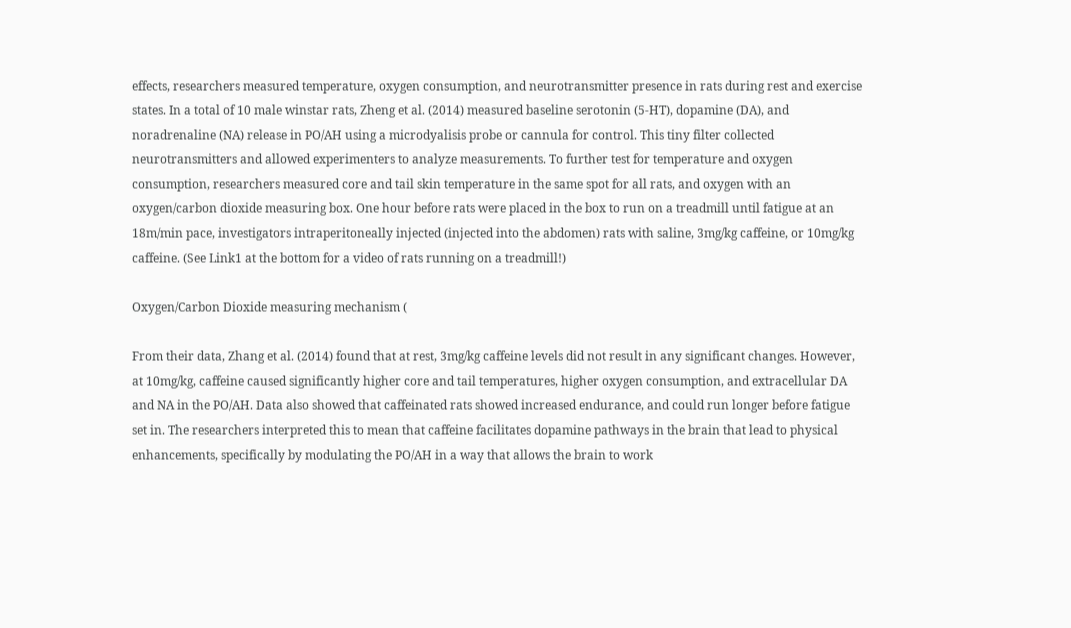effects, researchers measured temperature, oxygen consumption, and neurotransmitter presence in rats during rest and exercise states. In a total of 10 male winstar rats, Zheng et al. (2014) measured baseline serotonin (5-HT), dopamine (DA), and noradrenaline (NA) release in PO/AH using a microdyalisis probe or cannula for control. This tiny filter collected neurotransmitters and allowed experimenters to analyze measurements. To further test for temperature and oxygen consumption, researchers measured core and tail skin temperature in the same spot for all rats, and oxygen with an oxygen/carbon dioxide measuring box. One hour before rats were placed in the box to run on a treadmill until fatigue at an 18m/min pace, investigators intraperitoneally injected (injected into the abdomen) rats with saline, 3mg/kg caffeine, or 10mg/kg caffeine. (See Link1 at the bottom for a video of rats running on a treadmill!)

Oxygen/Carbon Dioxide measuring mechanism (

From their data, Zhang et al. (2014) found that at rest, 3mg/kg caffeine levels did not result in any significant changes. However, at 10mg/kg, caffeine caused significantly higher core and tail temperatures, higher oxygen consumption, and extracellular DA and NA in the PO/AH. Data also showed that caffeinated rats showed increased endurance, and could run longer before fatigue set in. The researchers interpreted this to mean that caffeine facilitates dopamine pathways in the brain that lead to physical enhancements, specifically by modulating the PO/AH in a way that allows the brain to work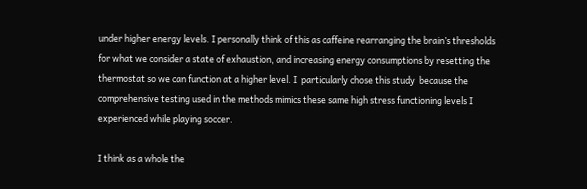under higher energy levels. I personally think of this as caffeine rearranging the brain’s thresholds for what we consider a state of exhaustion, and increasing energy consumptions by resetting the thermostat so we can function at a higher level. I  particularly chose this study  because the comprehensive testing used in the methods mimics these same high stress functioning levels I experienced while playing soccer.

I think as a whole the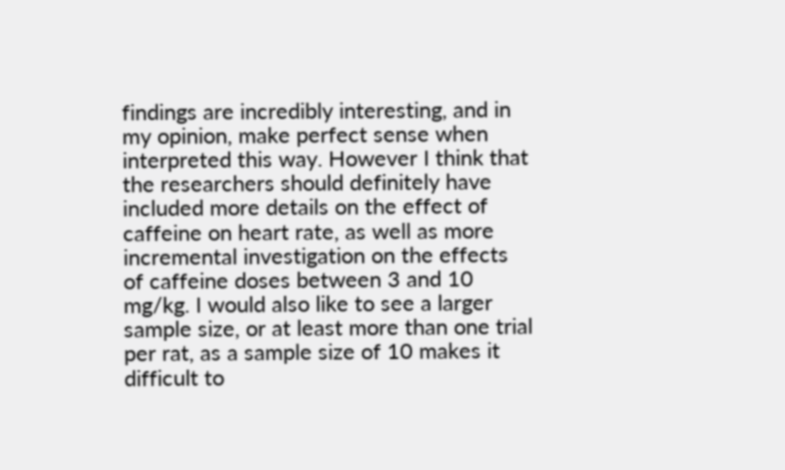findings are incredibly interesting, and in my opinion, make perfect sense when interpreted this way. However I think that the researchers should definitely have included more details on the effect of caffeine on heart rate, as well as more incremental investigation on the effects of caffeine doses between 3 and 10 mg/kg. I would also like to see a larger sample size, or at least more than one trial per rat, as a sample size of 10 makes it difficult to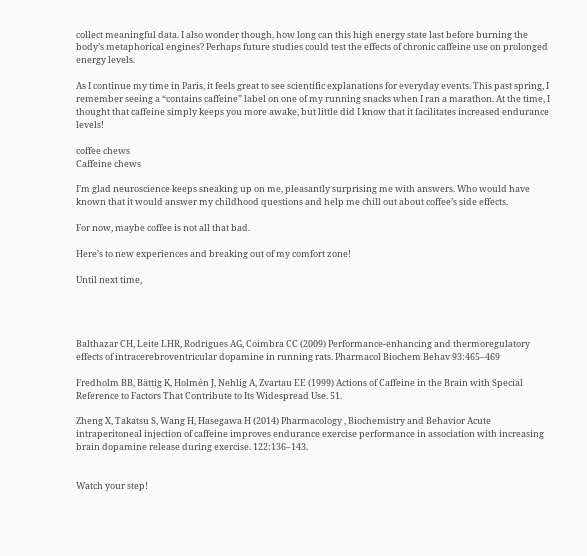collect meaningful data. I also wonder though, how long can this high energy state last before burning the body’s metaphorical engines? Perhaps future studies could test the effects of chronic caffeine use on prolonged energy levels.

As I continue my time in Paris, it feels great to see scientific explanations for everyday events. This past spring, I remember seeing a “contains caffeine” label on one of my running snacks when I ran a marathon. At the time, I thought that caffeine simply keeps you more awake, but little did I know that it facilitates increased endurance levels!

coffee chews
Caffeine chews

I’m glad neuroscience keeps sneaking up on me, pleasantly surprising me with answers. Who would have known that it would answer my childhood questions and help me chill out about coffee’s side effects.

For now, maybe coffee is not all that bad.

Here’s to new experiences and breaking out of my comfort zone!

Until next time,




Balthazar CH, Leite LHR, Rodrigues AG, Coimbra CC (2009) Performance-enhancing and thermoregulatory effects of intracerebroventricular dopamine in running rats. Pharmacol Biochem Behav 93:465–469

Fredholm BB, Bättig K, Holmén J, Nehlig A, Zvartau EE (1999) Actions of Caffeine in the Brain with Special Reference to Factors That Contribute to Its Widespread Use. 51.

Zheng X, Takatsu S, Wang H, Hasegawa H (2014) Pharmacology , Biochemistry and Behavior Acute intraperitoneal injection of caffeine improves endurance exercise performance in association with increasing brain dopamine release during exercise. 122:136–143.


Watch your step!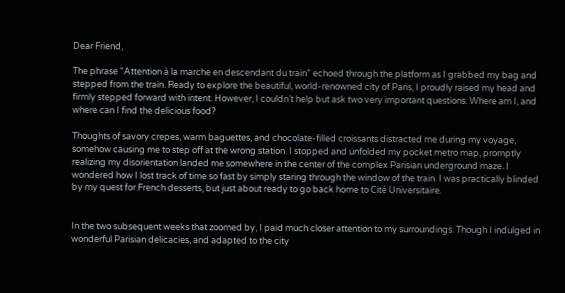Dear Friend,

The phrase “Attention à la marche en descendant du train” echoed through the platform as I grabbed my bag and stepped from the train. Ready to explore the beautiful, world-renowned city of Paris, I proudly raised my head and firmly stepped forward with intent. However, I couldn’t help but ask two very important questions. Where am I, and where can I find the delicious food?

Thoughts of savory crepes, warm baguettes, and chocolate-filled croissants distracted me during my voyage, somehow causing me to step off at the wrong station. I stopped and unfolded my pocket metro map, promptly realizing my disorientation landed me somewhere in the center of the complex Parisian underground maze. I wondered how I lost track of time so fast by simply staring through the window of the train. I was practically blinded by my quest for French desserts, but just about ready to go back home to Cité Universitaire.


In the two subsequent weeks that zoomed by, I paid much closer attention to my surroundings. Though I indulged in wonderful Parisian delicacies, and adapted to the city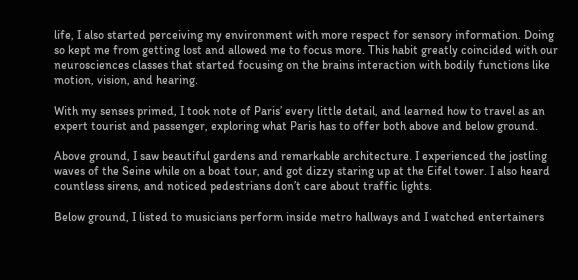life, I also started perceiving my environment with more respect for sensory information. Doing so kept me from getting lost and allowed me to focus more. This habit greatly coincided with our neurosciences classes that started focusing on the brains interaction with bodily functions like motion, vision, and hearing.

With my senses primed, I took note of Paris’ every little detail, and learned how to travel as an expert tourist and passenger, exploring what Paris has to offer both above and below ground.

Above ground, I saw beautiful gardens and remarkable architecture. I experienced the jostling waves of the Seine while on a boat tour, and got dizzy staring up at the Eifel tower. I also heard countless sirens, and noticed pedestrians don’t care about traffic lights.

Below ground, I listed to musicians perform inside metro hallways and I watched entertainers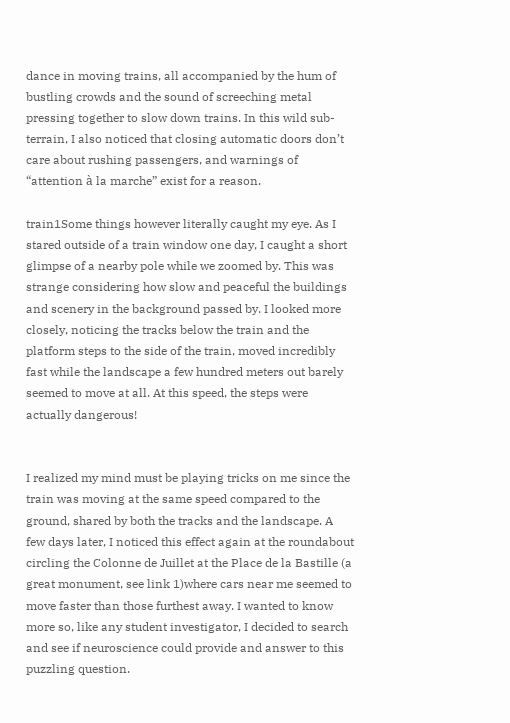dance in moving trains, all accompanied by the hum of bustling crowds and the sound of screeching metal pressing together to slow down trains. In this wild sub-terrain, I also noticed that closing automatic doors don’t care about rushing passengers, and warnings of “attention à la marche” exist for a reason.

train1Some things however literally caught my eye. As I stared outside of a train window one day, I caught a short glimpse of a nearby pole while we zoomed by. This was strange considering how slow and peaceful the buildings and scenery in the background passed by. I looked more closely, noticing the tracks below the train and the platform steps to the side of the train, moved incredibly fast while the landscape a few hundred meters out barely seemed to move at all. At this speed, the steps were actually dangerous!


I realized my mind must be playing tricks on me since the train was moving at the same speed compared to the ground, shared by both the tracks and the landscape. A few days later, I noticed this effect again at the roundabout circling the Colonne de Juillet at the Place de la Bastille (a great monument, see link 1)where cars near me seemed to move faster than those furthest away. I wanted to know more so, like any student investigator, I decided to search and see if neuroscience could provide and answer to this puzzling question.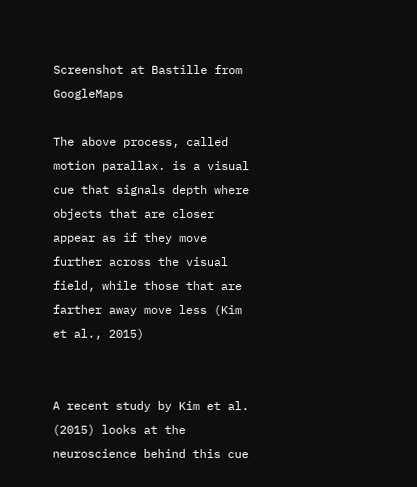Screenshot at Bastille from GoogleMaps

The above process, called motion parallax. is a visual cue that signals depth where objects that are closer appear as if they move further across the visual field, while those that are farther away move less (Kim et al., 2015)


A recent study by Kim et al. (2015) looks at the neuroscience behind this cue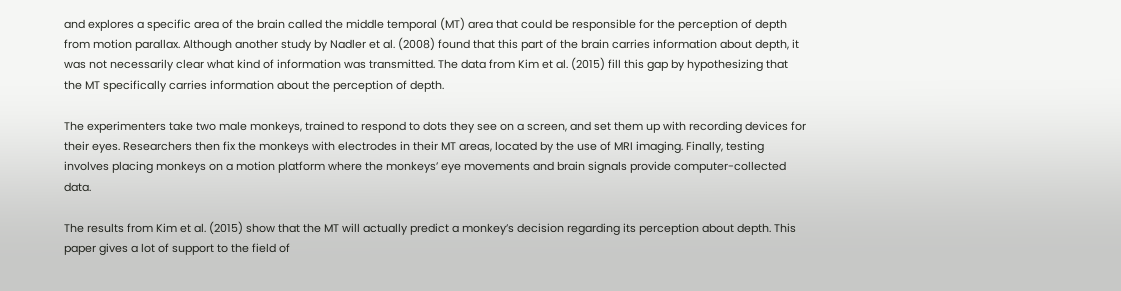and explores a specific area of the brain called the middle temporal (MT) area that could be responsible for the perception of depth from motion parallax. Although another study by Nadler et al. (2008) found that this part of the brain carries information about depth, it was not necessarily clear what kind of information was transmitted. The data from Kim et al. (2015) fill this gap by hypothesizing that the MT specifically carries information about the perception of depth.

The experimenters take two male monkeys, trained to respond to dots they see on a screen, and set them up with recording devices for their eyes. Researchers then fix the monkeys with electrodes in their MT areas, located by the use of MRI imaging. Finally, testing involves placing monkeys on a motion platform where the monkeys’ eye movements and brain signals provide computer-collected data.

The results from Kim et al. (2015) show that the MT will actually predict a monkey’s decision regarding its perception about depth. This paper gives a lot of support to the field of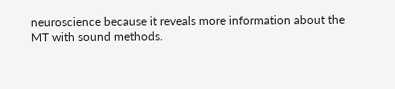neuroscience because it reveals more information about the MT with sound methods.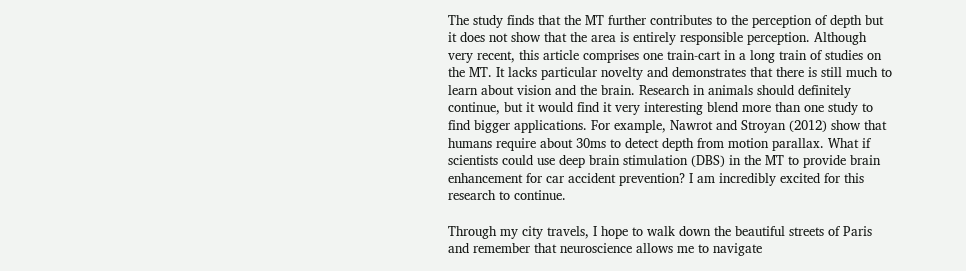The study finds that the MT further contributes to the perception of depth but it does not show that the area is entirely responsible perception. Although very recent, this article comprises one train-cart in a long train of studies on the MT. It lacks particular novelty and demonstrates that there is still much to learn about vision and the brain. Research in animals should definitely continue, but it would find it very interesting blend more than one study to find bigger applications. For example, Nawrot and Stroyan (2012) show that humans require about 30ms to detect depth from motion parallax. What if scientists could use deep brain stimulation (DBS) in the MT to provide brain enhancement for car accident prevention? I am incredibly excited for this research to continue.

Through my city travels, I hope to walk down the beautiful streets of Paris and remember that neuroscience allows me to navigate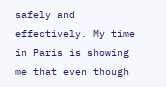safely and effectively. My time in Paris is showing me that even though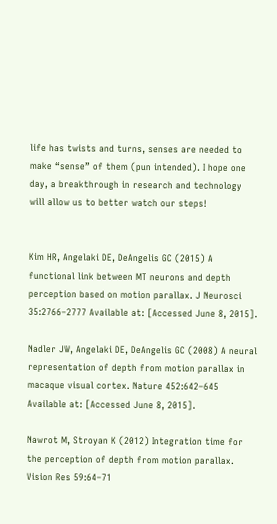life has twists and turns, senses are needed to make “sense” of them (pun intended). I hope one day, a breakthrough in research and technology will allow us to better watch our steps!


Kim HR, Angelaki DE, DeAngelis GC (2015) A functional link between MT neurons and depth perception based on motion parallax. J Neurosci 35:2766–2777 Available at: [Accessed June 8, 2015].

Nadler JW, Angelaki DE, DeAngelis GC (2008) A neural representation of depth from motion parallax in macaque visual cortex. Nature 452:642–645 Available at: [Accessed June 8, 2015].

Nawrot M, Stroyan K (2012) Integration time for the perception of depth from motion parallax. Vision Res 59:64–71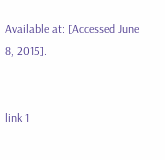Available at: [Accessed June 8, 2015].


link 1